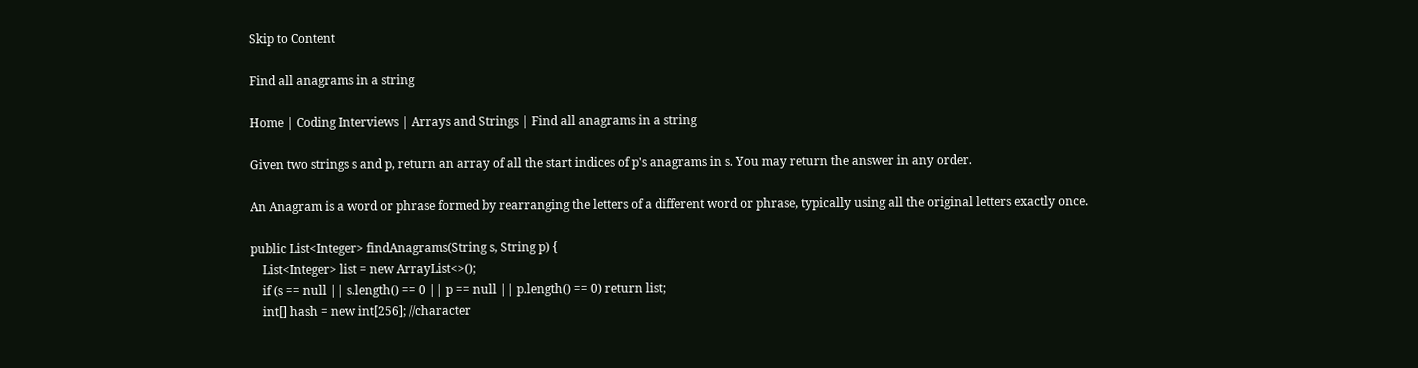Skip to Content

Find all anagrams in a string

Home | Coding Interviews | Arrays and Strings | Find all anagrams in a string

Given two strings s and p, return an array of all the start indices of p's anagrams in s. You may return the answer in any order.

An Anagram is a word or phrase formed by rearranging the letters of a different word or phrase, typically using all the original letters exactly once.

public List<Integer> findAnagrams(String s, String p) {
    List<Integer> list = new ArrayList<>();
    if (s == null || s.length() == 0 || p == null || p.length() == 0) return list;
    int[] hash = new int[256]; //character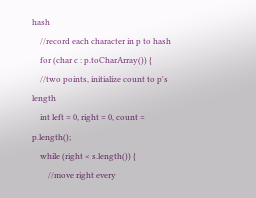hash
    //record each character in p to hash
    for (char c : p.toCharArray()) {
    //two points, initialize count to p's length
    int left = 0, right = 0, count = p.length();
    while (right < s.length()) {
        //move right every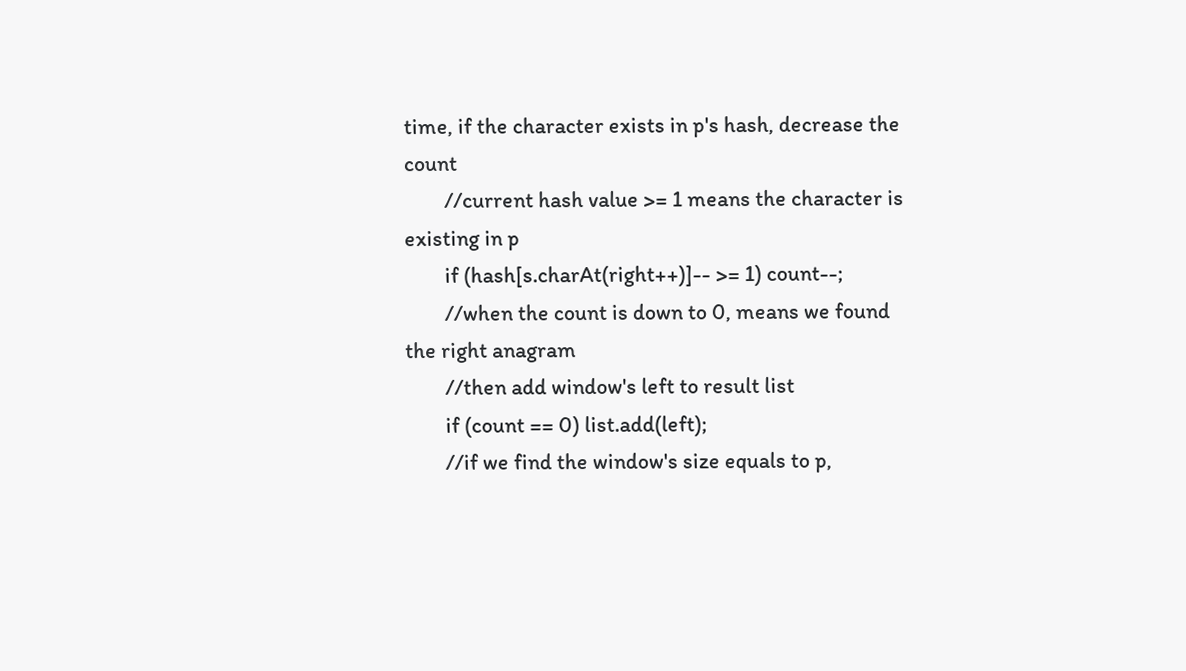time, if the character exists in p's hash, decrease the count
        //current hash value >= 1 means the character is existing in p
        if (hash[s.charAt(right++)]-- >= 1) count--;
        //when the count is down to 0, means we found the right anagram
        //then add window's left to result list
        if (count == 0) list.add(left);
        //if we find the window's size equals to p,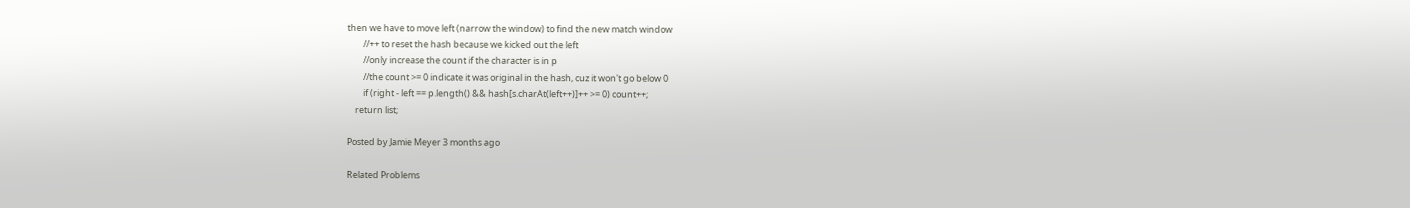then we have to move left (narrow the window) to find the new match window
        //++ to reset the hash because we kicked out the left
        //only increase the count if the character is in p
        //the count >= 0 indicate it was original in the hash, cuz it won't go below 0
        if (right - left == p.length() && hash[s.charAt(left++)]++ >= 0) count++;
    return list;

Posted by Jamie Meyer 3 months ago

Related Problems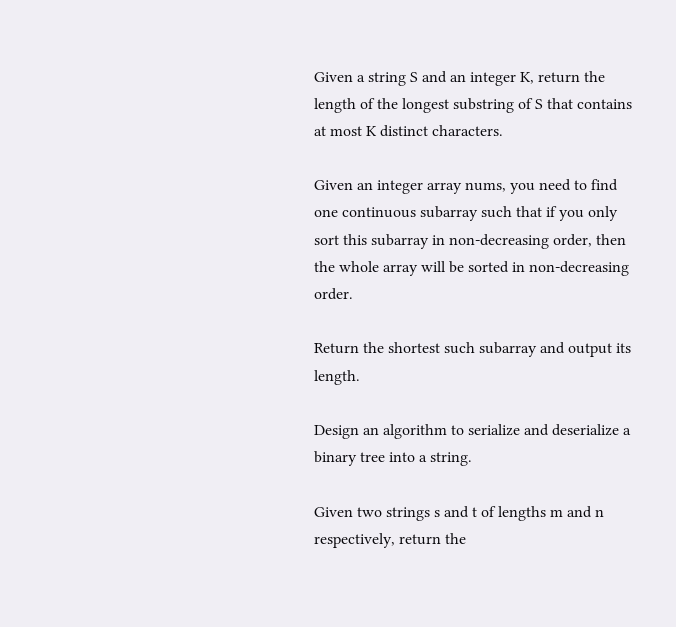Given a string S and an integer K, return the length of the longest substring of S that contains at most K distinct characters.

Given an integer array nums, you need to find one continuous subarray such that if you only sort this subarray in non-decreasing order, then the whole array will be sorted in non-decreasing order.

Return the shortest such subarray and output its length.

Design an algorithm to serialize and deserialize a binary tree into a string.

Given two strings s and t of lengths m and n respectively, return the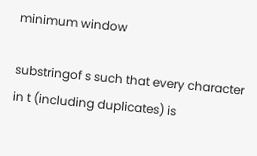minimum window

substringof s such that every character in t (including duplicates) is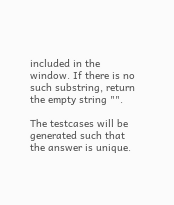included in the window. If there is no such substring, return the empty string "".

The testcases will be generated such that the answer is unique.